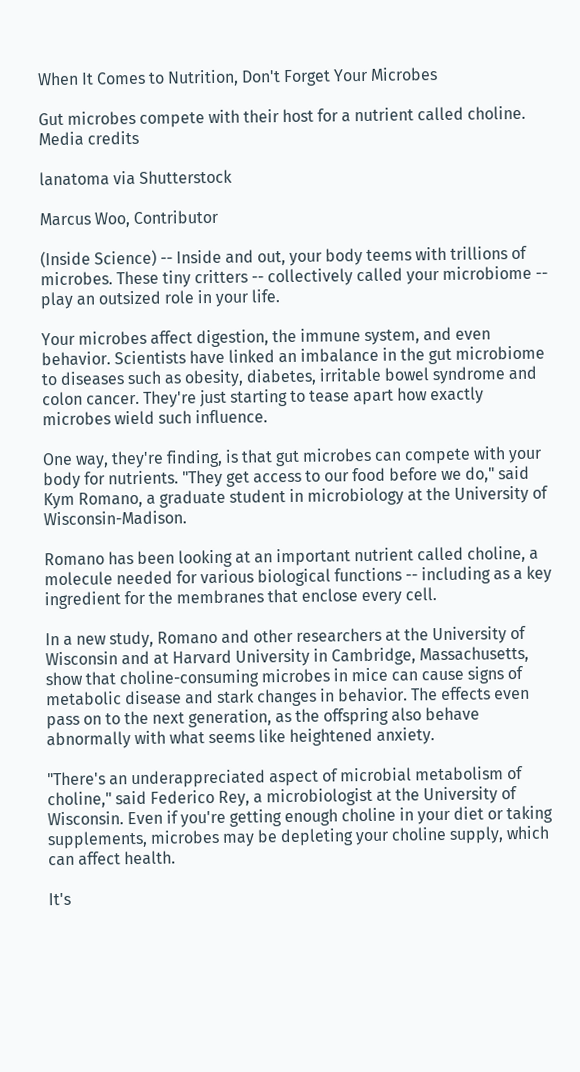When It Comes to Nutrition, Don't Forget Your Microbes

Gut microbes compete with their host for a nutrient called choline.
Media credits

lanatoma via Shutterstock

Marcus Woo, Contributor

(Inside Science) -- Inside and out, your body teems with trillions of microbes. These tiny critters -- collectively called your microbiome -- play an outsized role in your life.

Your microbes affect digestion, the immune system, and even behavior. Scientists have linked an imbalance in the gut microbiome to diseases such as obesity, diabetes, irritable bowel syndrome and colon cancer. They're just starting to tease apart how exactly microbes wield such influence.

One way, they're finding, is that gut microbes can compete with your body for nutrients. "They get access to our food before we do," said Kym Romano, a graduate student in microbiology at the University of Wisconsin-Madison.

Romano has been looking at an important nutrient called choline, a molecule needed for various biological functions -- including as a key ingredient for the membranes that enclose every cell.

In a new study, Romano and other researchers at the University of Wisconsin and at Harvard University in Cambridge, Massachusetts, show that choline-consuming microbes in mice can cause signs of metabolic disease and stark changes in behavior. The effects even pass on to the next generation, as the offspring also behave abnormally with what seems like heightened anxiety.

"There's an underappreciated aspect of microbial metabolism of choline," said Federico Rey, a microbiologist at the University of Wisconsin. Even if you're getting enough choline in your diet or taking supplements, microbes may be depleting your choline supply, which can affect health.

It's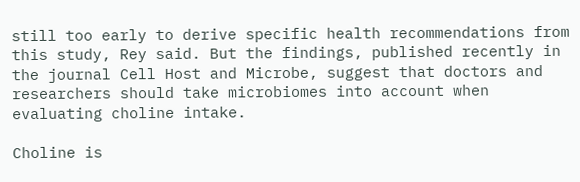still too early to derive specific health recommendations from this study, Rey said. But the findings, published recently in the journal Cell Host and Microbe, suggest that doctors and researchers should take microbiomes into account when evaluating choline intake.

Choline is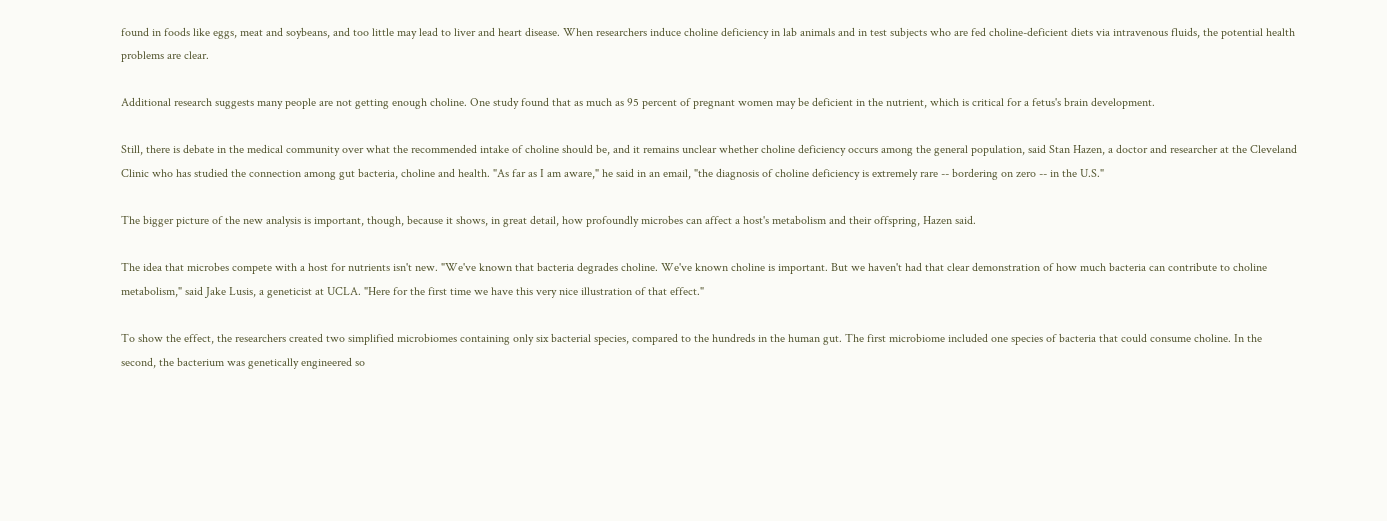found in foods like eggs, meat and soybeans, and too little may lead to liver and heart disease. When researchers induce choline deficiency in lab animals and in test subjects who are fed choline-deficient diets via intravenous fluids, the potential health problems are clear.

Additional research suggests many people are not getting enough choline. One study found that as much as 95 percent of pregnant women may be deficient in the nutrient, which is critical for a fetus's brain development.

Still, there is debate in the medical community over what the recommended intake of choline should be, and it remains unclear whether choline deficiency occurs among the general population, said Stan Hazen, a doctor and researcher at the Cleveland Clinic who has studied the connection among gut bacteria, choline and health. "As far as I am aware," he said in an email, "the diagnosis of choline deficiency is extremely rare -- bordering on zero -- in the U.S."

The bigger picture of the new analysis is important, though, because it shows, in great detail, how profoundly microbes can affect a host's metabolism and their offspring, Hazen said.

The idea that microbes compete with a host for nutrients isn't new. "We've known that bacteria degrades choline. We've known choline is important. But we haven't had that clear demonstration of how much bacteria can contribute to choline metabolism," said Jake Lusis, a geneticist at UCLA. "Here for the first time we have this very nice illustration of that effect."

To show the effect, the researchers created two simplified microbiomes containing only six bacterial species, compared to the hundreds in the human gut. The first microbiome included one species of bacteria that could consume choline. In the second, the bacterium was genetically engineered so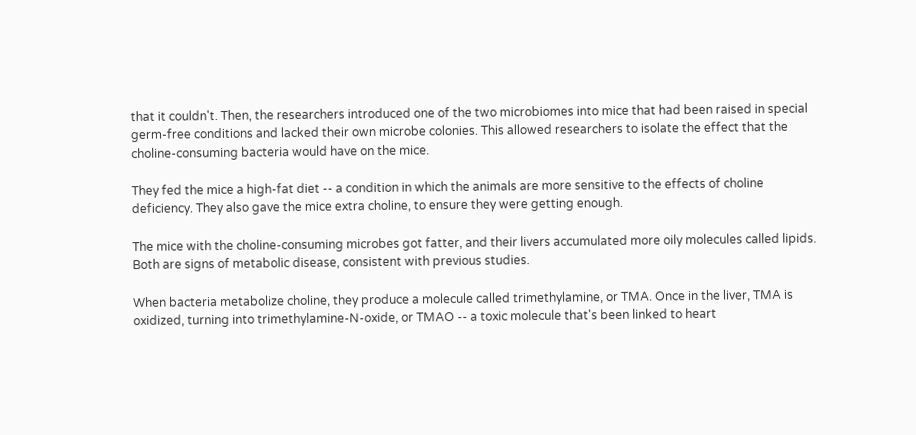that it couldn't. Then, the researchers introduced one of the two microbiomes into mice that had been raised in special germ-free conditions and lacked their own microbe colonies. This allowed researchers to isolate the effect that the choline-consuming bacteria would have on the mice.

They fed the mice a high-fat diet -- a condition in which the animals are more sensitive to the effects of choline deficiency. They also gave the mice extra choline, to ensure they were getting enough.

The mice with the choline-consuming microbes got fatter, and their livers accumulated more oily molecules called lipids. Both are signs of metabolic disease, consistent with previous studies.

When bacteria metabolize choline, they produce a molecule called trimethylamine, or TMA. Once in the liver, TMA is oxidized, turning into trimethylamine-N-oxide, or TMAO -- a toxic molecule that's been linked to heart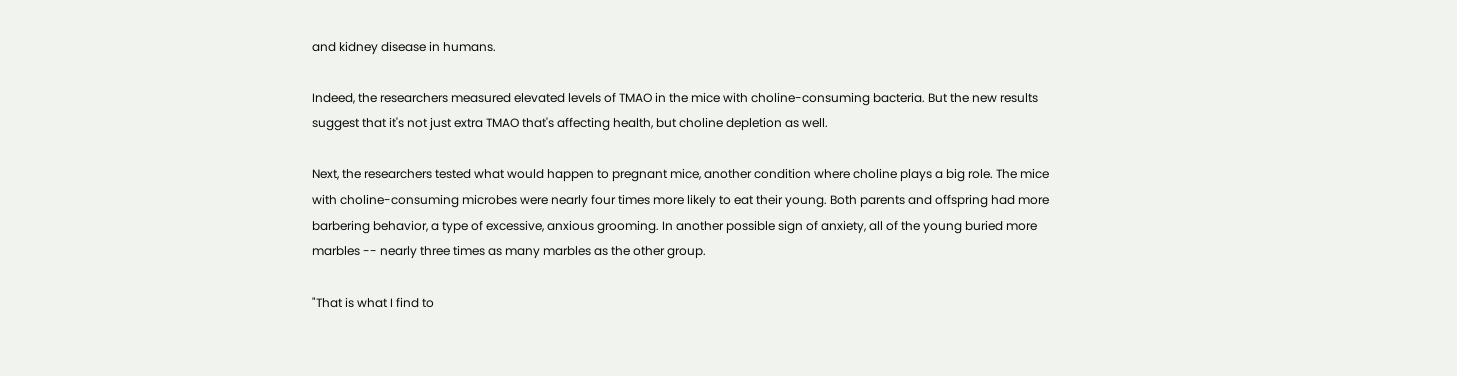and kidney disease in humans.

Indeed, the researchers measured elevated levels of TMAO in the mice with choline-consuming bacteria. But the new results suggest that it's not just extra TMAO that's affecting health, but choline depletion as well.

Next, the researchers tested what would happen to pregnant mice, another condition where choline plays a big role. The mice with choline-consuming microbes were nearly four times more likely to eat their young. Both parents and offspring had more barbering behavior, a type of excessive, anxious grooming. In another possible sign of anxiety, all of the young buried more marbles -- nearly three times as many marbles as the other group.

"That is what I find to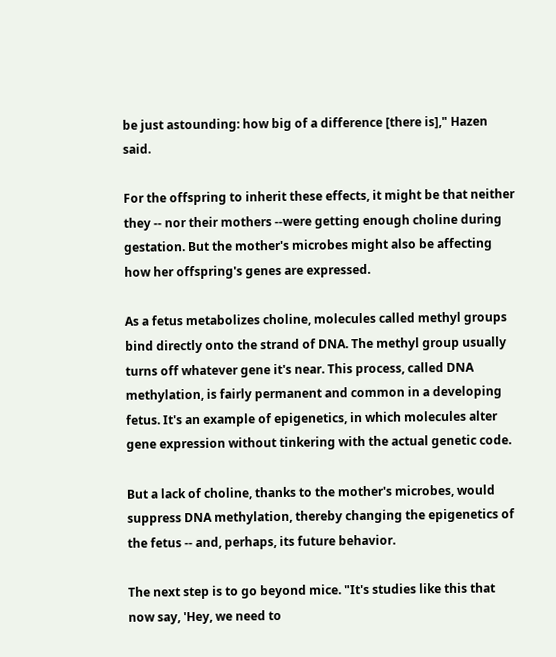be just astounding: how big of a difference [there is]," Hazen said.

For the offspring to inherit these effects, it might be that neither they -- nor their mothers --were getting enough choline during gestation. But the mother's microbes might also be affecting how her offspring's genes are expressed.

As a fetus metabolizes choline, molecules called methyl groups bind directly onto the strand of DNA. The methyl group usually turns off whatever gene it's near. This process, called DNA methylation, is fairly permanent and common in a developing fetus. It's an example of epigenetics, in which molecules alter gene expression without tinkering with the actual genetic code.

But a lack of choline, thanks to the mother's microbes, would suppress DNA methylation, thereby changing the epigenetics of the fetus -- and, perhaps, its future behavior.

The next step is to go beyond mice. "It's studies like this that now say, 'Hey, we need to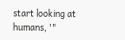start looking at humans, '"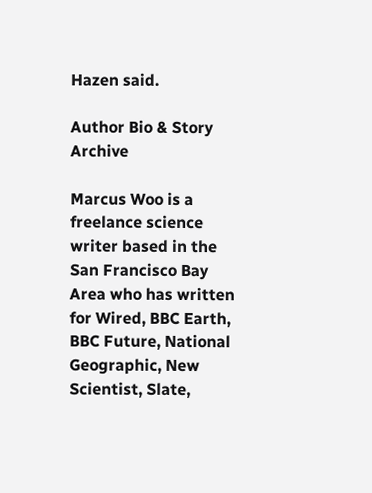Hazen said.

Author Bio & Story Archive

Marcus Woo is a freelance science writer based in the San Francisco Bay Area who has written for Wired, BBC Earth, BBC Future, National Geographic, New Scientist, Slate,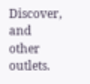Discover, and other outlets.